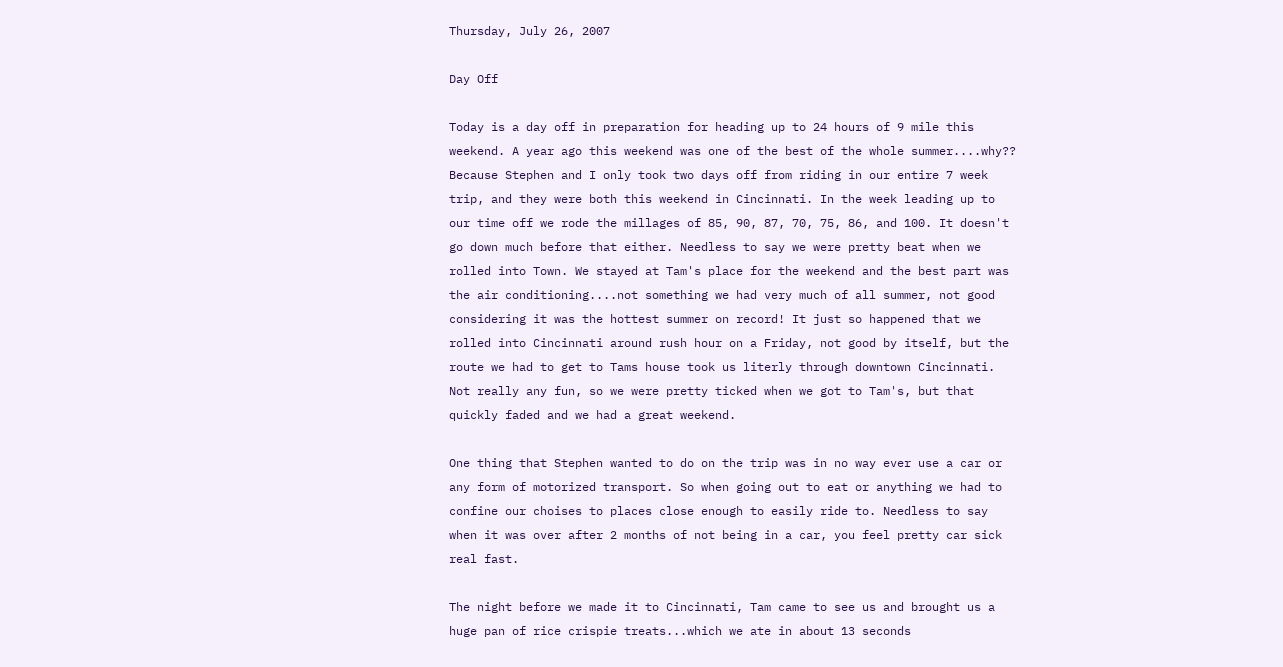Thursday, July 26, 2007

Day Off

Today is a day off in preparation for heading up to 24 hours of 9 mile this weekend. A year ago this weekend was one of the best of the whole summer....why?? Because Stephen and I only took two days off from riding in our entire 7 week trip, and they were both this weekend in Cincinnati. In the week leading up to our time off we rode the millages of 85, 90, 87, 70, 75, 86, and 100. It doesn't go down much before that either. Needless to say we were pretty beat when we rolled into Town. We stayed at Tam's place for the weekend and the best part was the air conditioning....not something we had very much of all summer, not good considering it was the hottest summer on record! It just so happened that we rolled into Cincinnati around rush hour on a Friday, not good by itself, but the route we had to get to Tams house took us literly through downtown Cincinnati. Not really any fun, so we were pretty ticked when we got to Tam's, but that quickly faded and we had a great weekend.

One thing that Stephen wanted to do on the trip was in no way ever use a car or any form of motorized transport. So when going out to eat or anything we had to confine our choises to places close enough to easily ride to. Needless to say when it was over after 2 months of not being in a car, you feel pretty car sick real fast.

The night before we made it to Cincinnati, Tam came to see us and brought us a huge pan of rice crispie treats...which we ate in about 13 seconds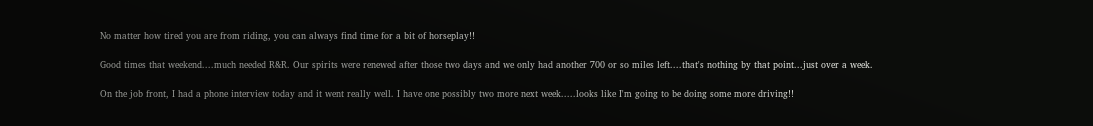No matter how tired you are from riding, you can always find time for a bit of horseplay!!

Good times that weekend....much needed R&R. Our spirits were renewed after those two days and we only had another 700 or so miles left....that's nothing by that point...just over a week.

On the job front, I had a phone interview today and it went really well. I have one possibly two more next week.....looks like I'm going to be doing some more driving!!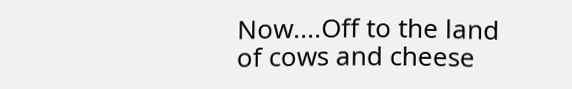Now....Off to the land of cows and cheese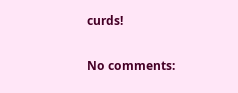curds!

No comments: